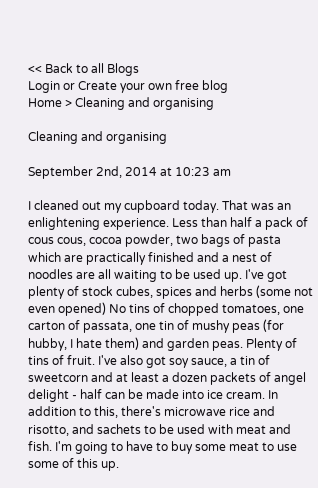<< Back to all Blogs
Login or Create your own free blog
Home > Cleaning and organising

Cleaning and organising

September 2nd, 2014 at 10:23 am

I cleaned out my cupboard today. That was an enlightening experience. Less than half a pack of cous cous, cocoa powder, two bags of pasta which are practically finished and a nest of noodles are all waiting to be used up. I've got plenty of stock cubes, spices and herbs (some not even opened) No tins of chopped tomatoes, one carton of passata, one tin of mushy peas (for hubby, I hate them) and garden peas. Plenty of tins of fruit. I've also got soy sauce, a tin of sweetcorn and at least a dozen packets of angel delight - half can be made into ice cream. In addition to this, there's microwave rice and risotto, and sachets to be used with meat and fish. I'm going to have to buy some meat to use some of this up.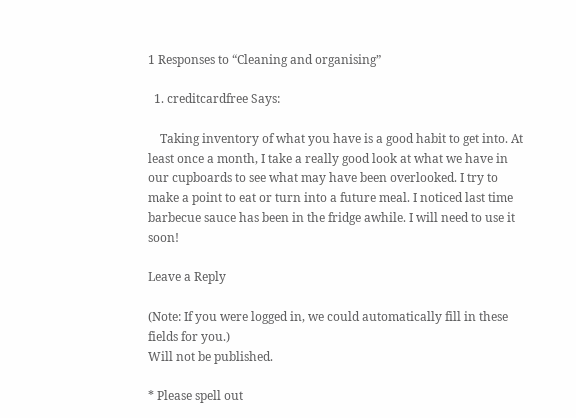1 Responses to “Cleaning and organising”

  1. creditcardfree Says:

    Taking inventory of what you have is a good habit to get into. At least once a month, I take a really good look at what we have in our cupboards to see what may have been overlooked. I try to make a point to eat or turn into a future meal. I noticed last time barbecue sauce has been in the fridge awhile. I will need to use it soon!

Leave a Reply

(Note: If you were logged in, we could automatically fill in these fields for you.)
Will not be published.

* Please spell out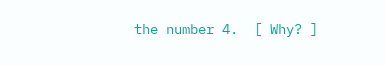the number 4.  [ Why? ]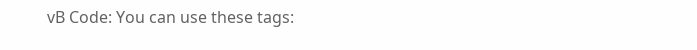vB Code: You can use these tags: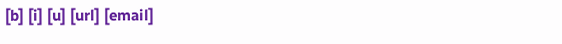[b] [i] [u] [url] [email]